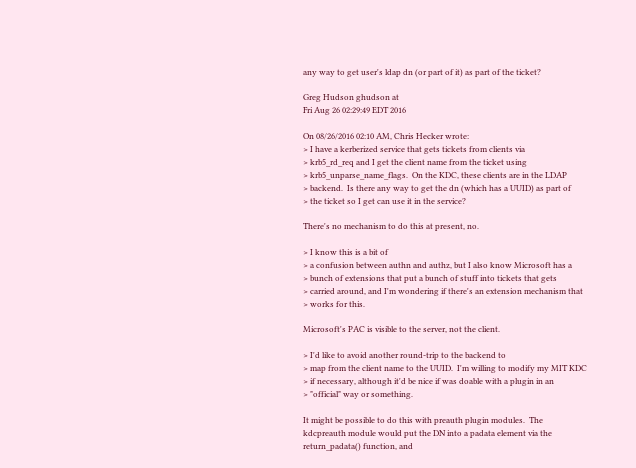any way to get user's ldap dn (or part of it) as part of the ticket?

Greg Hudson ghudson at
Fri Aug 26 02:29:49 EDT 2016

On 08/26/2016 02:10 AM, Chris Hecker wrote:
> I have a kerberized service that gets tickets from clients via
> krb5_rd_req and I get the client name from the ticket using
> krb5_unparse_name_flags.  On the KDC, these clients are in the LDAP
> backend.  Is there any way to get the dn (which has a UUID) as part of
> the ticket so I get can use it in the service?

There's no mechanism to do this at present, no.

> I know this is a bit of
> a confusion between authn and authz, but I also know Microsoft has a
> bunch of extensions that put a bunch of stuff into tickets that gets
> carried around, and I'm wondering if there's an extension mechanism that
> works for this.

Microsoft's PAC is visible to the server, not the client.

> I'd like to avoid another round-trip to the backend to
> map from the client name to the UUID.  I'm willing to modify my MIT KDC
> if necessary, although it'd be nice if was doable with a plugin in an
> "official" way or something.

It might be possible to do this with preauth plugin modules.  The
kdcpreauth module would put the DN into a padata element via the
return_padata() function, and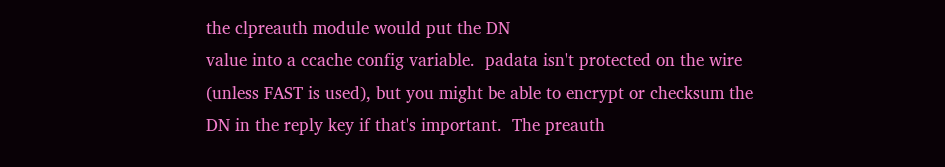the clpreauth module would put the DN
value into a ccache config variable.  padata isn't protected on the wire
(unless FAST is used), but you might be able to encrypt or checksum the
DN in the reply key if that's important.  The preauth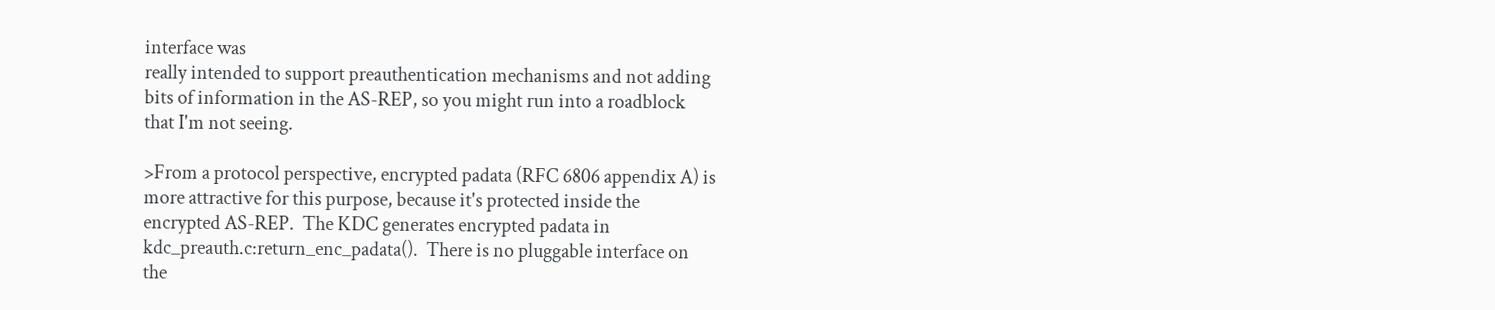interface was
really intended to support preauthentication mechanisms and not adding
bits of information in the AS-REP, so you might run into a roadblock
that I'm not seeing.

>From a protocol perspective, encrypted padata (RFC 6806 appendix A) is
more attractive for this purpose, because it's protected inside the
encrypted AS-REP.  The KDC generates encrypted padata in
kdc_preauth.c:return_enc_padata().  There is no pluggable interface on
the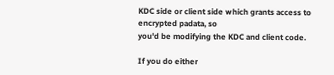KDC side or client side which grants access to encrypted padata, so
you'd be modifying the KDC and client code.

If you do either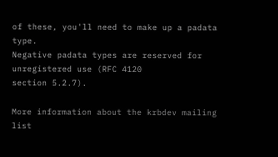of these, you'll need to make up a padata type.
Negative padata types are reserved for unregistered use (RFC 4120
section 5.2.7).

More information about the krbdev mailing list